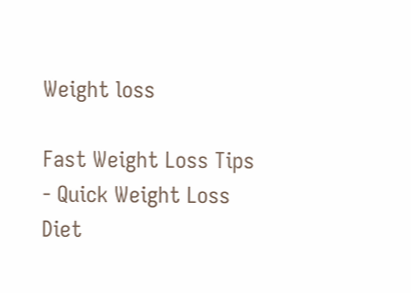Weight loss

Fast Weight Loss Tips - Quick Weight Loss Diet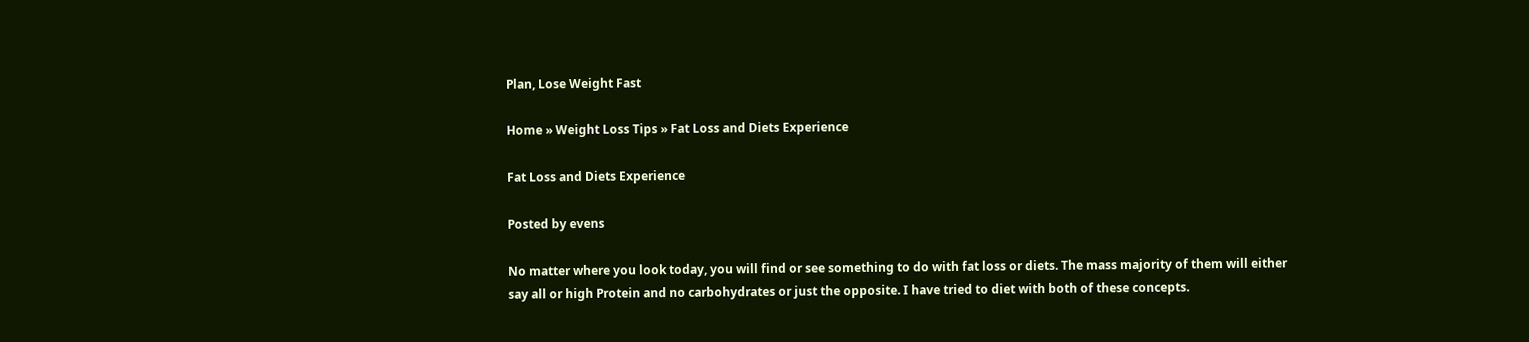Plan, Lose Weight Fast

Home » Weight Loss Tips » Fat Loss and Diets Experience

Fat Loss and Diets Experience

Posted by evens

No matter where you look today, you will find or see something to do with fat loss or diets. The mass majority of them will either say all or high Protein and no carbohydrates or just the opposite. I have tried to diet with both of these concepts.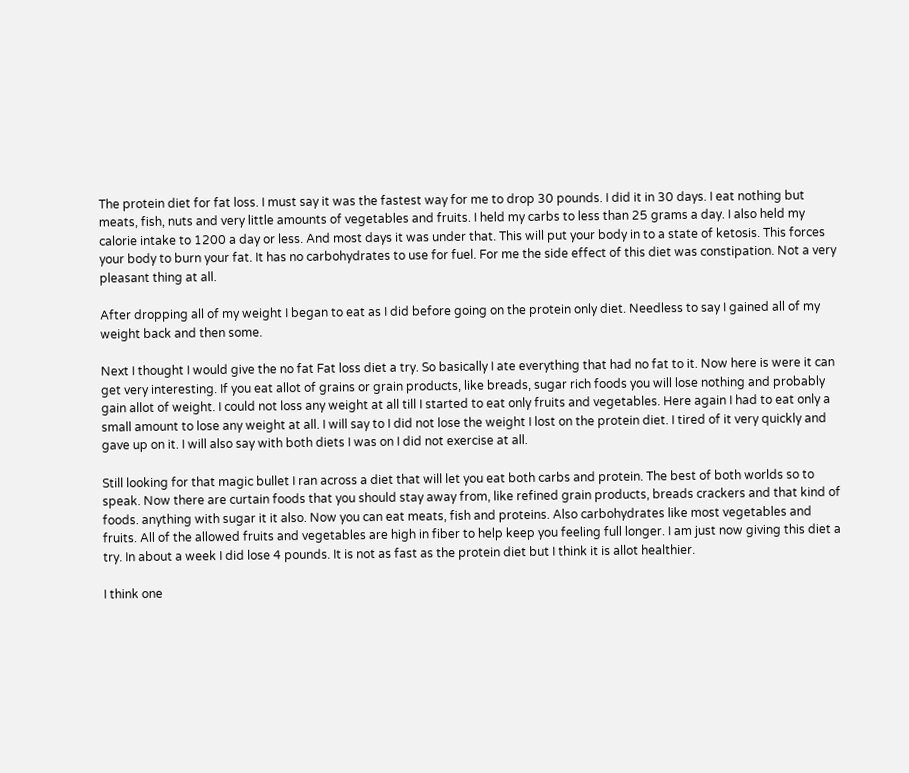The protein diet for fat loss. I must say it was the fastest way for me to drop 30 pounds. I did it in 30 days. I eat nothing but meats, fish, nuts and very little amounts of vegetables and fruits. I held my carbs to less than 25 grams a day. I also held my calorie intake to 1200 a day or less. And most days it was under that. This will put your body in to a state of ketosis. This forces your body to burn your fat. It has no carbohydrates to use for fuel. For me the side effect of this diet was constipation. Not a very pleasant thing at all.

After dropping all of my weight I began to eat as I did before going on the protein only diet. Needless to say I gained all of my weight back and then some.

Next I thought I would give the no fat Fat loss diet a try. So basically I ate everything that had no fat to it. Now here is were it can get very interesting. If you eat allot of grains or grain products, like breads, sugar rich foods you will lose nothing and probably gain allot of weight. I could not loss any weight at all till I started to eat only fruits and vegetables. Here again I had to eat only a small amount to lose any weight at all. I will say to I did not lose the weight I lost on the protein diet. I tired of it very quickly and gave up on it. I will also say with both diets I was on I did not exercise at all.

Still looking for that magic bullet I ran across a diet that will let you eat both carbs and protein. The best of both worlds so to speak. Now there are curtain foods that you should stay away from, like refined grain products, breads crackers and that kind of foods. anything with sugar it it also. Now you can eat meats, fish and proteins. Also carbohydrates like most vegetables and fruits. All of the allowed fruits and vegetables are high in fiber to help keep you feeling full longer. I am just now giving this diet a try. In about a week I did lose 4 pounds. It is not as fast as the protein diet but I think it is allot healthier.

I think one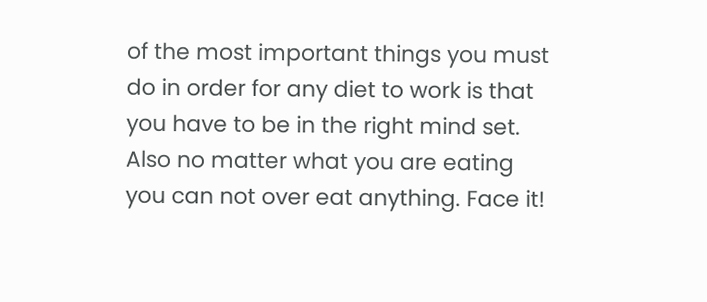of the most important things you must do in order for any diet to work is that you have to be in the right mind set. Also no matter what you are eating you can not over eat anything. Face it!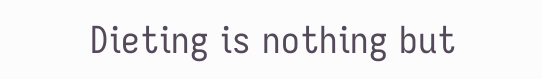Dieting is nothing but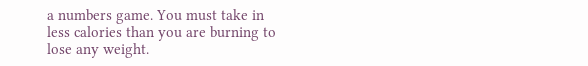a numbers game. You must take in less calories than you are burning to lose any weight.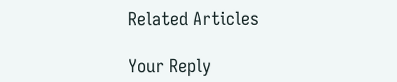Related Articles

Your Reply